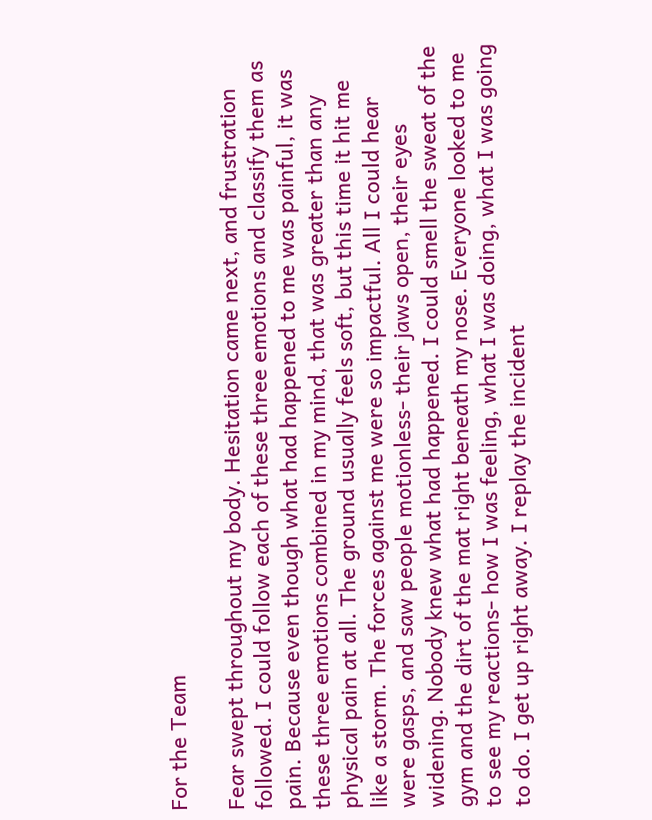For the Team

Fear swept throughout my body. Hesitation came next, and frustration followed. I could follow each of these three emotions and classify them as pain. Because even though what had happened to me was painful, it was these three emotions combined in my mind, that was greater than any physical pain at all. The ground usually feels soft, but this time it hit me like a storm. The forces against me were so impactful. All I could hear were gasps, and saw people motionless- their jaws open, their eyes widening. Nobody knew what had happened. I could smell the sweat of the gym and the dirt of the mat right beneath my nose. Everyone looked to me to see my reactions- how I was feeling, what I was doing, what I was going to do. I get up right away. I replay the incident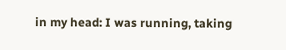in my head: I was running, taking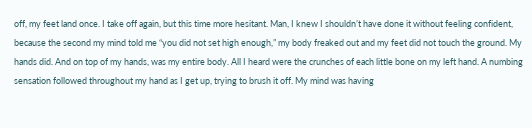off, my feet land once. I take off again, but this time more hesitant. Man, I knew I shouldn’t have done it without feeling confident, because the second my mind told me “you did not set high enough,” my body freaked out and my feet did not touch the ground. My hands did. And on top of my hands, was my entire body. All I heard were the crunches of each little bone on my left hand. A numbing sensation followed throughout my hand as I get up, trying to brush it off. My mind was having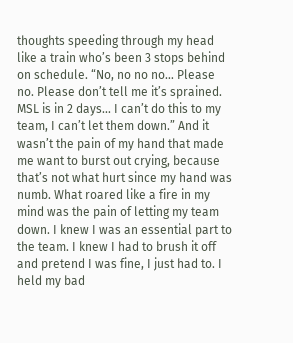thoughts speeding through my head like a train who’s been 3 stops behind on schedule. “No, no no no… Please no. Please don’t tell me it’s sprained. MSL is in 2 days... I can’t do this to my team, I can’t let them down.” And it wasn’t the pain of my hand that made me want to burst out crying, because that’s not what hurt since my hand was numb. What roared like a fire in my mind was the pain of letting my team down. I knew I was an essential part to the team. I knew I had to brush it off and pretend I was fine, I just had to. I held my bad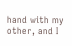hand with my other, and I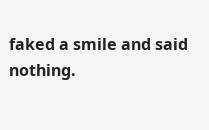faked a smile and said nothing.